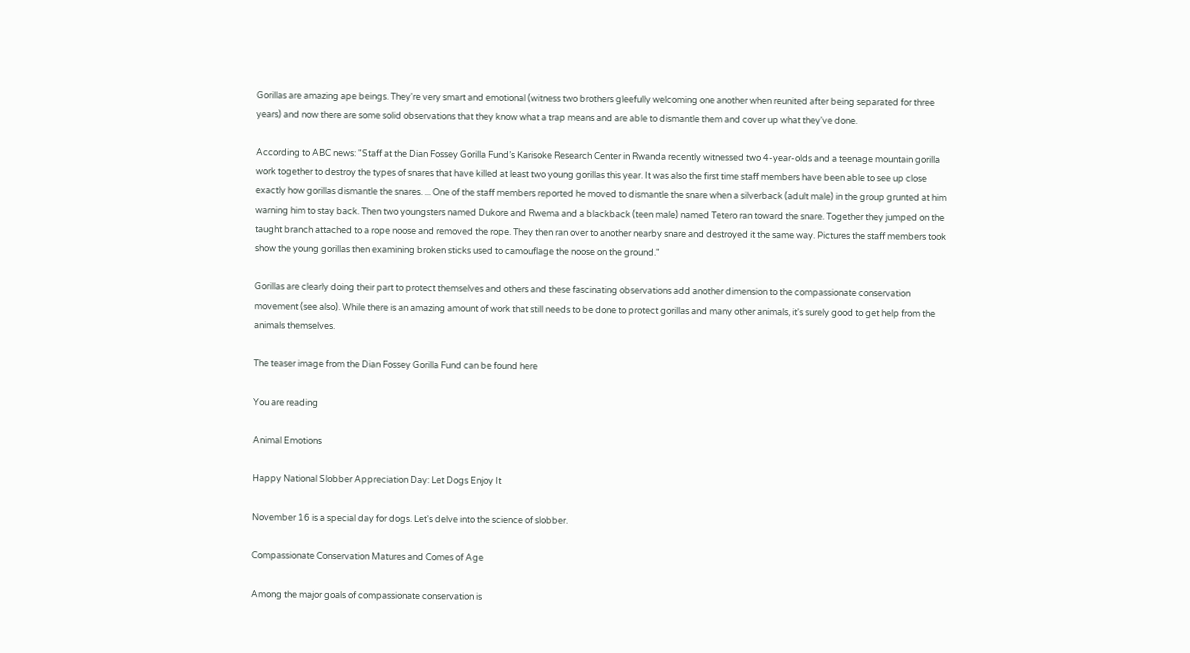Gorillas are amazing ape beings. They're very smart and emotional (witness two brothers gleefully welcoming one another when reunited after being separated for three years) and now there are some solid observations that they know what a trap means and are able to dismantle them and cover up what they've done.

According to ABC news: "Staff at the Dian Fossey Gorilla Fund’s Karisoke Research Center in Rwanda recently witnessed two 4-year-olds and a teenage mountain gorilla work together to destroy the types of snares that have killed at least two young gorillas this year. It was also the first time staff members have been able to see up close exactly how gorillas dismantle the snares. ... One of the staff members reported he moved to dismantle the snare when a silverback (adult male) in the group grunted at him warning him to stay back. Then two youngsters named Dukore and Rwema and a blackback (teen male) named Tetero ran toward the snare. Together they jumped on the taught branch attached to a rope noose and removed the rope. They then ran over to another nearby snare and destroyed it the same way. Pictures the staff members took show the young gorillas then examining broken sticks used to camouflage the noose on the ground."

Gorillas are clearly doing their part to protect themselves and others and these fascinating observations add another dimension to the compassionate conservation movement (see also). While there is an amazing amount of work that still needs to be done to protect gorillas and many other animals, it's surely good to get help from the animals themselves.

The teaser image from the Dian Fossey Gorilla Fund can be found here

You are reading

Animal Emotions

Happy National Slobber Appreciation Day: Let Dogs Enjoy It

November 16 is a special day for dogs. Let's delve into the science of slobber.

Compassionate Conservation Matures and Comes of Age

Among the major goals of compassionate conservation is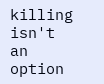killing isn't an option